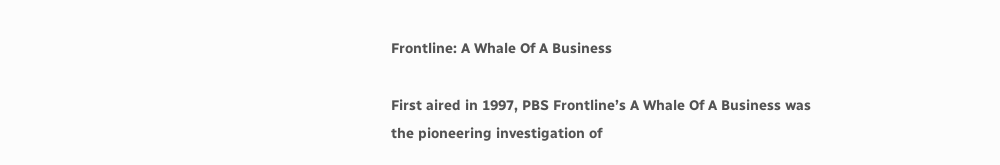Frontline: A Whale Of A Business

First aired in 1997, PBS Frontline’s A Whale Of A Business was the pioneering investigation of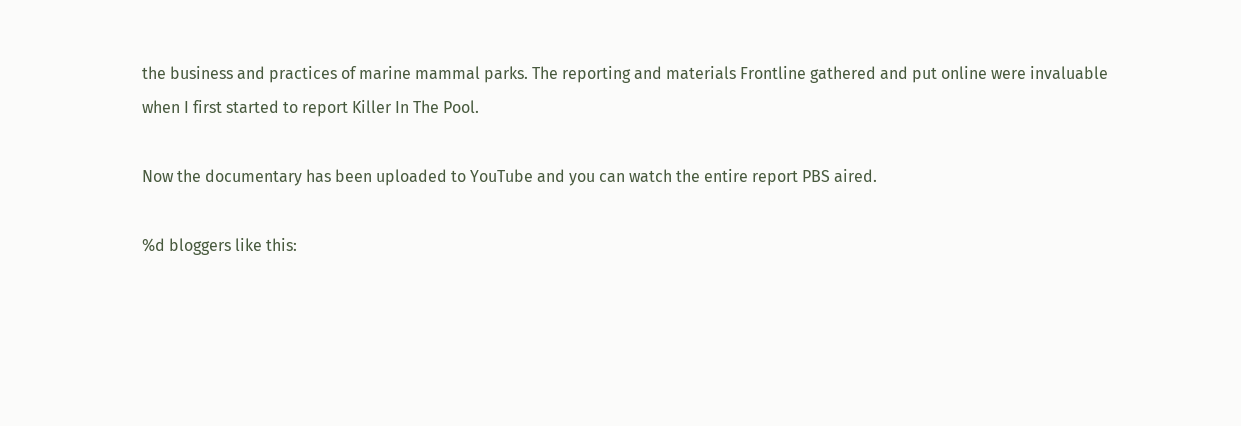the business and practices of marine mammal parks. The reporting and materials Frontline gathered and put online were invaluable when I first started to report Killer In The Pool.

Now the documentary has been uploaded to YouTube and you can watch the entire report PBS aired.

%d bloggers like this: